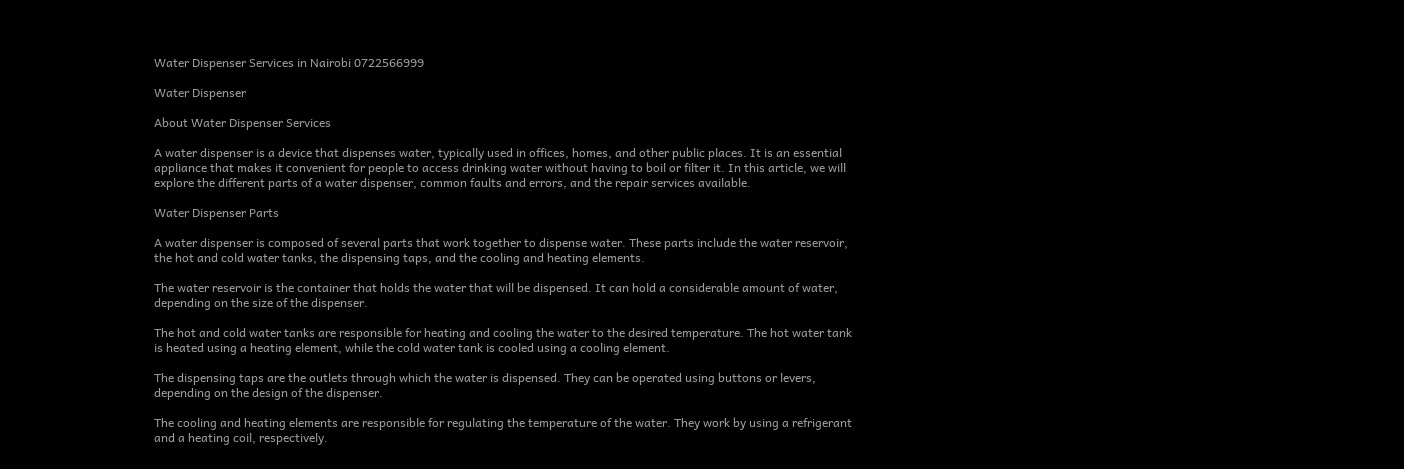Water Dispenser Services in Nairobi 0722566999

Water Dispenser

About Water Dispenser Services

A water dispenser is a device that dispenses water, typically used in offices, homes, and other public places. It is an essential appliance that makes it convenient for people to access drinking water without having to boil or filter it. In this article, we will explore the different parts of a water dispenser, common faults and errors, and the repair services available.

Water Dispenser Parts

A water dispenser is composed of several parts that work together to dispense water. These parts include the water reservoir, the hot and cold water tanks, the dispensing taps, and the cooling and heating elements.

The water reservoir is the container that holds the water that will be dispensed. It can hold a considerable amount of water, depending on the size of the dispenser.

The hot and cold water tanks are responsible for heating and cooling the water to the desired temperature. The hot water tank is heated using a heating element, while the cold water tank is cooled using a cooling element.

The dispensing taps are the outlets through which the water is dispensed. They can be operated using buttons or levers, depending on the design of the dispenser.

The cooling and heating elements are responsible for regulating the temperature of the water. They work by using a refrigerant and a heating coil, respectively.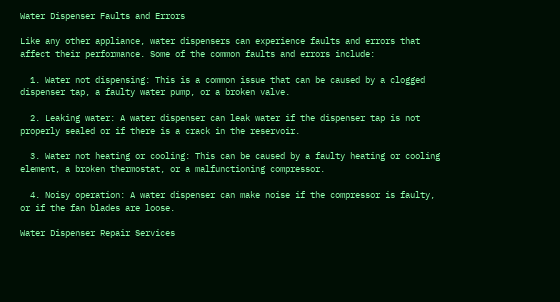Water Dispenser Faults and Errors

Like any other appliance, water dispensers can experience faults and errors that affect their performance. Some of the common faults and errors include:

  1. Water not dispensing: This is a common issue that can be caused by a clogged dispenser tap, a faulty water pump, or a broken valve.

  2. Leaking water: A water dispenser can leak water if the dispenser tap is not properly sealed or if there is a crack in the reservoir.

  3. Water not heating or cooling: This can be caused by a faulty heating or cooling element, a broken thermostat, or a malfunctioning compressor.

  4. Noisy operation: A water dispenser can make noise if the compressor is faulty, or if the fan blades are loose.

Water Dispenser Repair Services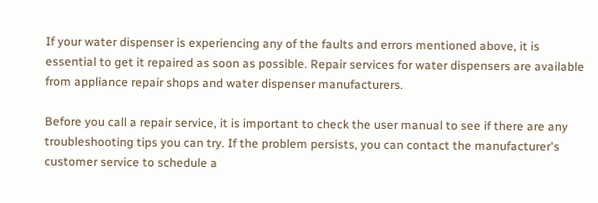If your water dispenser is experiencing any of the faults and errors mentioned above, it is essential to get it repaired as soon as possible. Repair services for water dispensers are available from appliance repair shops and water dispenser manufacturers.

Before you call a repair service, it is important to check the user manual to see if there are any troubleshooting tips you can try. If the problem persists, you can contact the manufacturer's customer service to schedule a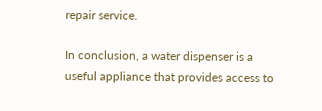repair service.

In conclusion, a water dispenser is a useful appliance that provides access to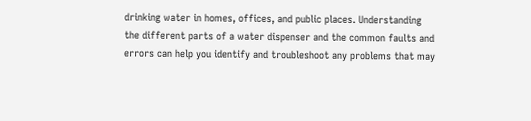drinking water in homes, offices, and public places. Understanding the different parts of a water dispenser and the common faults and errors can help you identify and troubleshoot any problems that may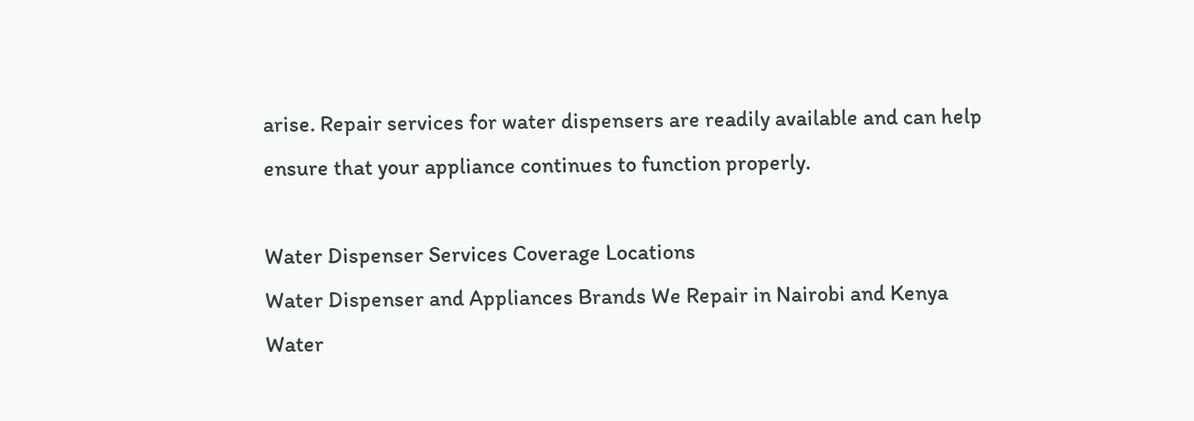arise. Repair services for water dispensers are readily available and can help ensure that your appliance continues to function properly.

Water Dispenser Services Coverage Locations
Water Dispenser and Appliances Brands We Repair in Nairobi and Kenya
Water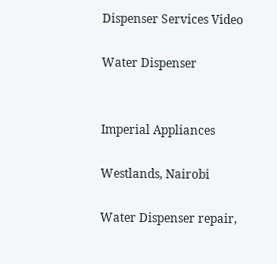Dispenser Services Video

Water Dispenser


Imperial Appliances

Westlands, Nairobi

Water Dispenser repair,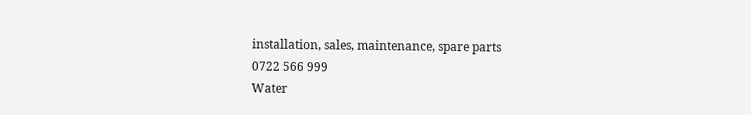installation, sales, maintenance, spare parts
0722 566 999
Water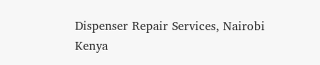Dispenser Repair Services, Nairobi Kenya